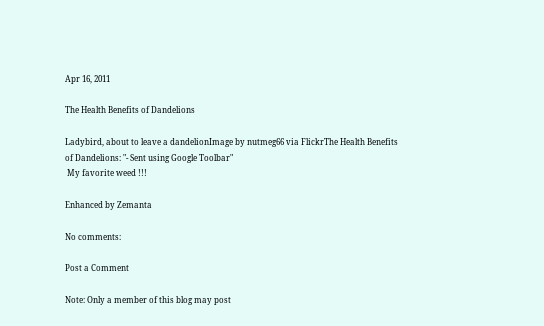Apr 16, 2011

The Health Benefits of Dandelions

Ladybird, about to leave a dandelionImage by nutmeg66 via FlickrThe Health Benefits of Dandelions: "- Sent using Google Toolbar"
 My favorite weed !!!

Enhanced by Zemanta

No comments:

Post a Comment

Note: Only a member of this blog may post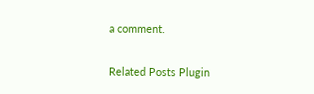a comment.

Related Posts Plugin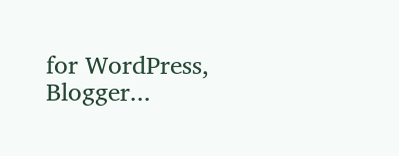for WordPress, Blogger...